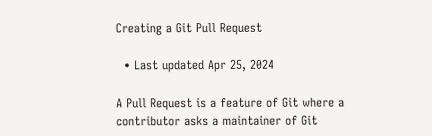Creating a Git Pull Request

  • Last updated Apr 25, 2024

A Pull Request is a feature of Git where a contributor asks a maintainer of Git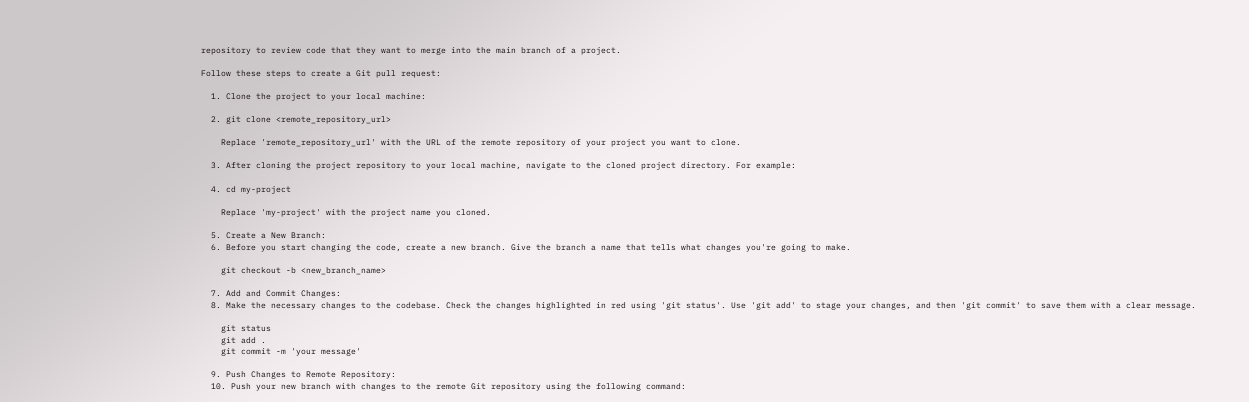repository to review code that they want to merge into the main branch of a project.

Follow these steps to create a Git pull request:

  1. Clone the project to your local machine:

  2. git clone <remote_repository_url>

    Replace 'remote_repository_url' with the URL of the remote repository of your project you want to clone.

  3. After cloning the project repository to your local machine, navigate to the cloned project directory. For example:

  4. cd my-project

    Replace 'my-project' with the project name you cloned.

  5. Create a New Branch:
  6. Before you start changing the code, create a new branch. Give the branch a name that tells what changes you're going to make.

    git checkout -b <new_branch_name>

  7. Add and Commit Changes:
  8. Make the necessary changes to the codebase. Check the changes highlighted in red using 'git status'. Use 'git add' to stage your changes, and then 'git commit' to save them with a clear message.

    git status
    git add .
    git commit -m 'your message'

  9. Push Changes to Remote Repository:
  10. Push your new branch with changes to the remote Git repository using the following command: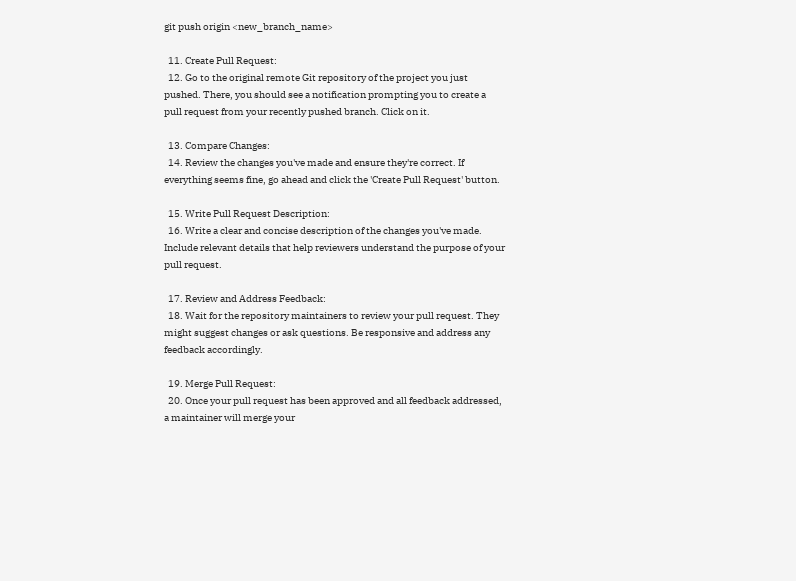git push origin <new_branch_name>

  11. Create Pull Request:
  12. Go to the original remote Git repository of the project you just pushed. There, you should see a notification prompting you to create a pull request from your recently pushed branch. Click on it.

  13. Compare Changes:
  14. Review the changes you've made and ensure they're correct. If everything seems fine, go ahead and click the 'Create Pull Request' button.

  15. Write Pull Request Description:
  16. Write a clear and concise description of the changes you've made. Include relevant details that help reviewers understand the purpose of your pull request.

  17. Review and Address Feedback:
  18. Wait for the repository maintainers to review your pull request. They might suggest changes or ask questions. Be responsive and address any feedback accordingly.

  19. Merge Pull Request:
  20. Once your pull request has been approved and all feedback addressed, a maintainer will merge your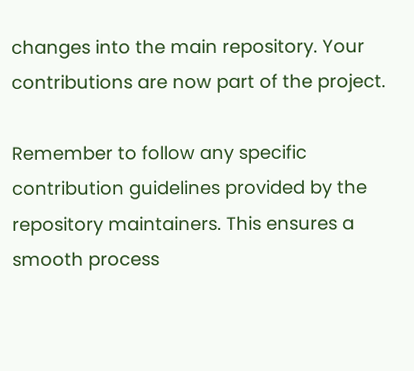changes into the main repository. Your contributions are now part of the project.

Remember to follow any specific contribution guidelines provided by the repository maintainers. This ensures a smooth process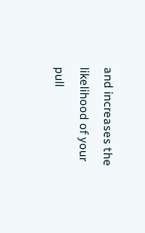and increases the likelihood of your pull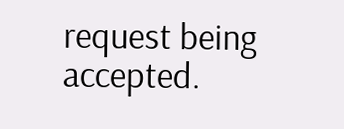request being accepted.